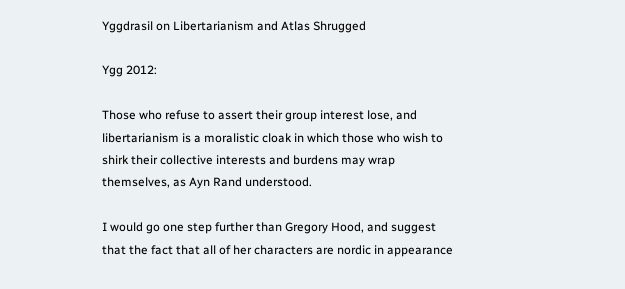Yggdrasil on Libertarianism and Atlas Shrugged

Ygg 2012:

Those who refuse to assert their group interest lose, and libertarianism is a moralistic cloak in which those who wish to shirk their collective interests and burdens may wrap themselves, as Ayn Rand understood.

I would go one step further than Gregory Hood, and suggest that the fact that all of her characters are nordic in appearance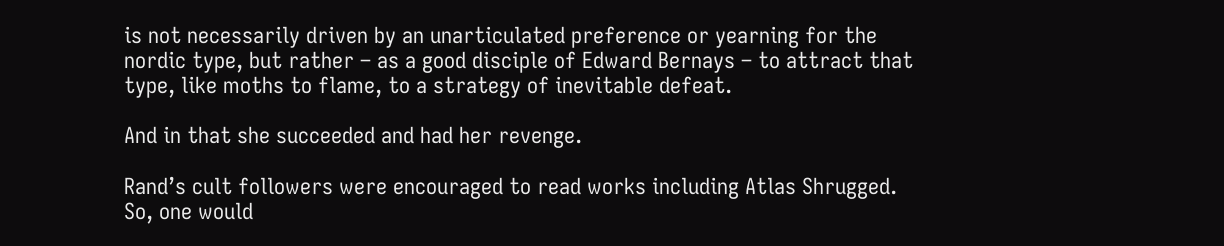is not necessarily driven by an unarticulated preference or yearning for the nordic type, but rather – as a good disciple of Edward Bernays – to attract that type, like moths to flame, to a strategy of inevitable defeat.

And in that she succeeded and had her revenge.

Rand’s cult followers were encouraged to read works including Atlas Shrugged. So, one would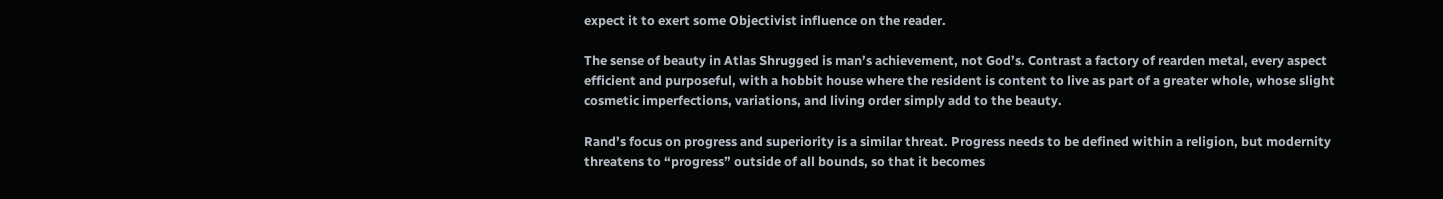expect it to exert some Objectivist influence on the reader.

The sense of beauty in Atlas Shrugged is man’s achievement, not God’s. Contrast a factory of rearden metal, every aspect efficient and purposeful, with a hobbit house where the resident is content to live as part of a greater whole, whose slight cosmetic imperfections, variations, and living order simply add to the beauty.

Rand’s focus on progress and superiority is a similar threat. Progress needs to be defined within a religion, but modernity threatens to “progress” outside of all bounds, so that it becomes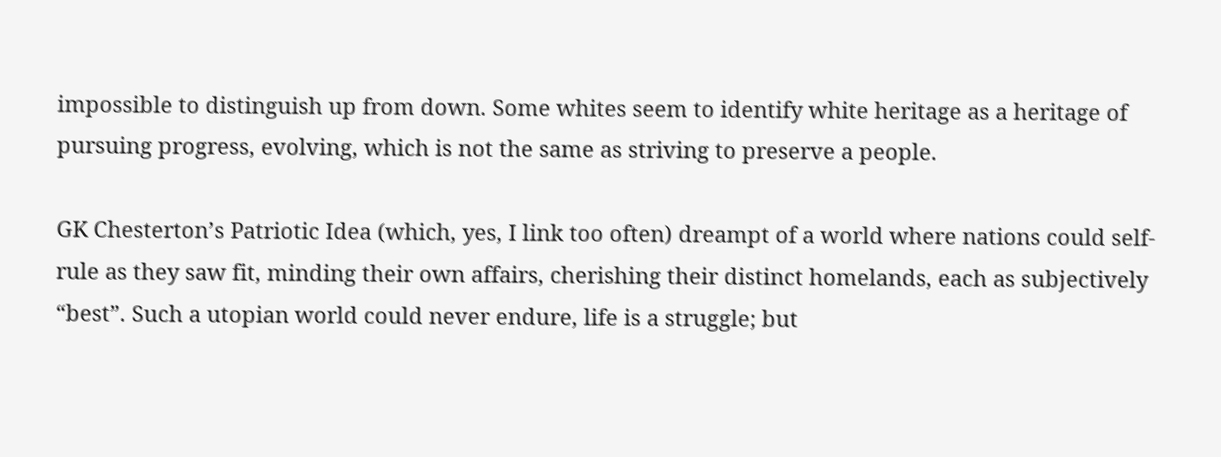impossible to distinguish up from down. Some whites seem to identify white heritage as a heritage of pursuing progress, evolving, which is not the same as striving to preserve a people.

GK Chesterton’s Patriotic Idea (which, yes, I link too often) dreampt of a world where nations could self-rule as they saw fit, minding their own affairs, cherishing their distinct homelands, each as subjectively “best”. Such a utopian world could never endure, life is a struggle; but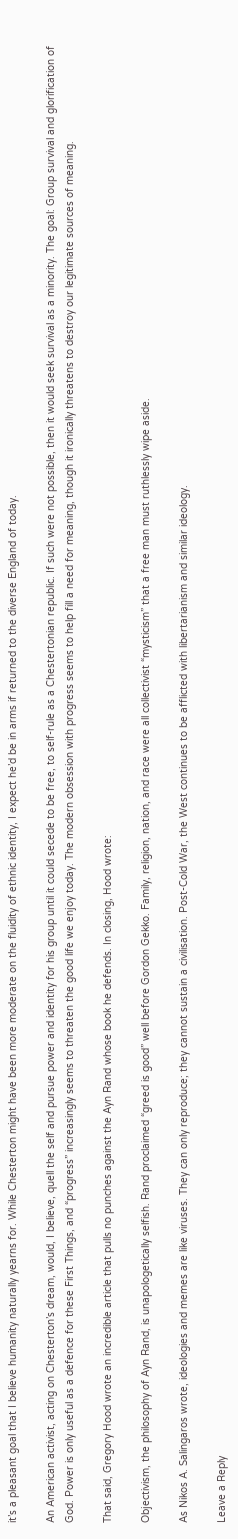it’s a pleasant goal that I believe humanity naturally yearns for. While Chesterton might have been more moderate on the fluidity of ethnic identity, I expect he’d be in arms if returned to the diverse England of today.

An American activist, acting on Chesterton’s dream, would, I believe, quell the self and pursue power and identity for his group until it could secede to be free, to self-rule as a Chestertonian republic. If such were not possible, then it would seek survival as a minority. The goal: Group survival and glorification of God. Power is only useful as a defence for these First Things, and “progress” increasingly seems to threaten the good life we enjoy today. The modern obsession with progress seems to help fill a need for meaning, though it ironically threatens to destroy our legitimate sources of meaning.

That said, Gregory Hood wrote an incredible article that pulls no punches against the Ayn Rand whose book he defends. In closing, Hood wrote:

Objectivism, the philosophy of Ayn Rand, is unapologetically selfish. Rand proclaimed “greed is good” well before Gordon Gekko. Family, religion, nation, and race were all collectivist “mysticism” that a free man must ruthlessly wipe aside.

As Nikos A. Salingaros wrote, ideologies and memes are like viruses. They can only reproduce; they cannot sustain a civilisation. Post-Cold War, the West continues to be afflicted with libertarianism and similar ideology.

Leave a Reply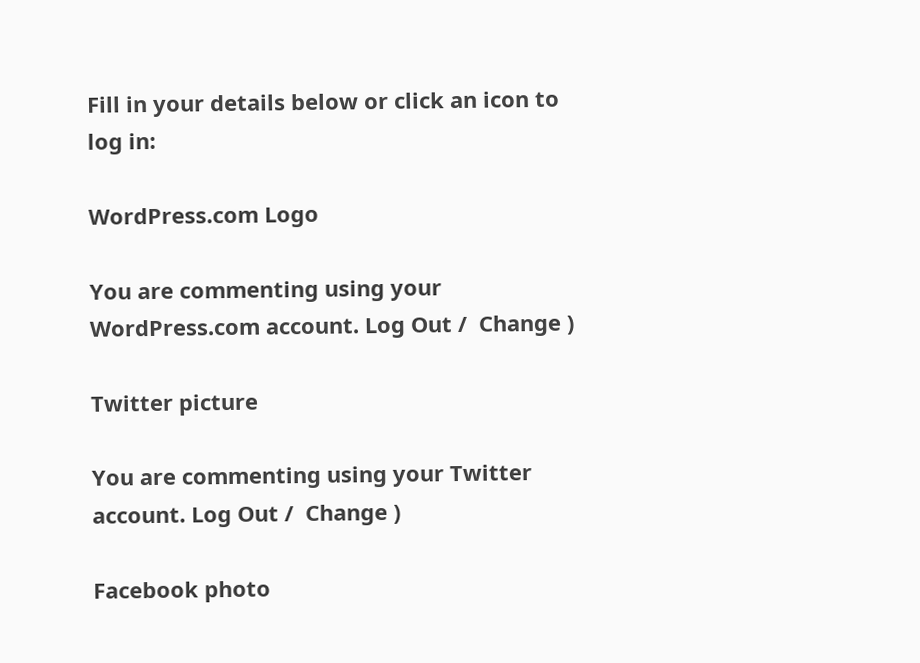Fill in your details below or click an icon to log in:

WordPress.com Logo

You are commenting using your WordPress.com account. Log Out /  Change )

Twitter picture

You are commenting using your Twitter account. Log Out /  Change )

Facebook photo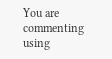You are commenting using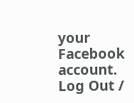your Facebook account. Log Out /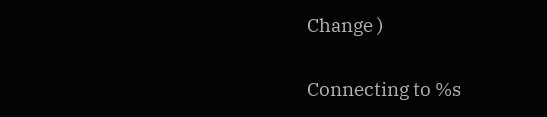Change )

Connecting to %s